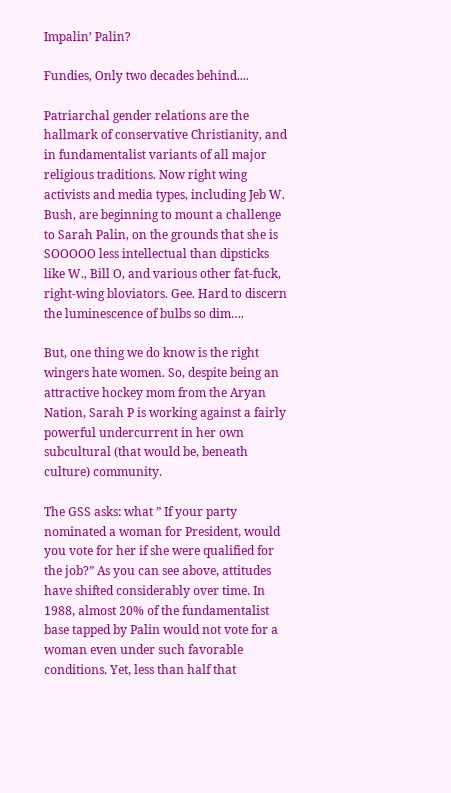Impalin’ Palin?

Fundies, Only two decades behind....

Patriarchal gender relations are the hallmark of conservative Christianity, and in fundamentalist variants of all major religious traditions. Now right wing activists and media types, including Jeb W. Bush, are beginning to mount a challenge to Sarah Palin, on the grounds that she is SOOOOO less intellectual than dipsticks like W., Bill O, and various other fat-fuck, right-wing bloviators. Gee. Hard to discern the luminescence of bulbs so dim….

But, one thing we do know is the right wingers hate women. So, despite being an attractive hockey mom from the Aryan Nation, Sarah P is working against a fairly powerful undercurrent in her own subcultural (that would be, beneath culture) community.

The GSS asks: what ” If your party nominated a woman for President, would you vote for her if she were qualified for the job?” As you can see above, attitudes have shifted considerably over time. In 1988, almost 20% of the fundamentalist base tapped by Palin would not vote for a woman even under such favorable conditions. Yet, less than half that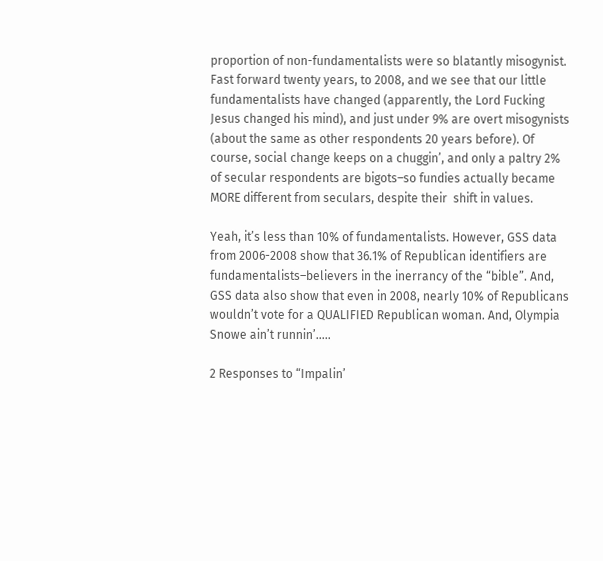proportion of non-fundamentalists were so blatantly misogynist. Fast forward twenty years, to 2008, and we see that our little fundamentalists have changed (apparently, the Lord Fucking Jesus changed his mind), and just under 9% are overt misogynists (about the same as other respondents 20 years before). Of course, social change keeps on a chuggin’, and only a paltry 2% of secular respondents are bigots–so fundies actually became MORE different from seculars, despite their  shift in values.

Yeah, it’s less than 10% of fundamentalists. However, GSS data from 2006-2008 show that 36.1% of Republican identifiers are fundamentalists–believers in the inerrancy of the “bible”. And, GSS data also show that even in 2008, nearly 10% of Republicans wouldn’t vote for a QUALIFIED Republican woman. And, Olympia Snowe ain’t runnin’…..

2 Responses to “Impalin’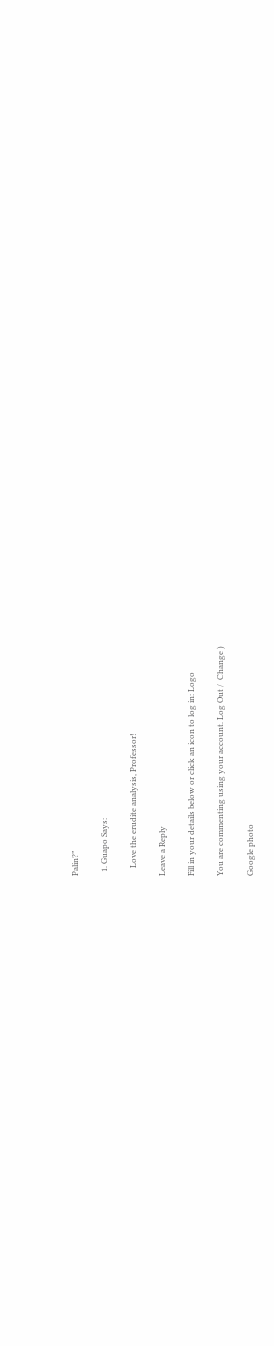Palin?”

  1. Guapo Says:

    Love the erudite analysis, Professor!

Leave a Reply

Fill in your details below or click an icon to log in: Logo

You are commenting using your account. Log Out /  Change )

Google photo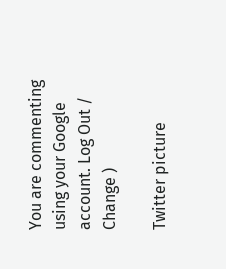You are commenting using your Google account. Log Out /  Change )

Twitter picture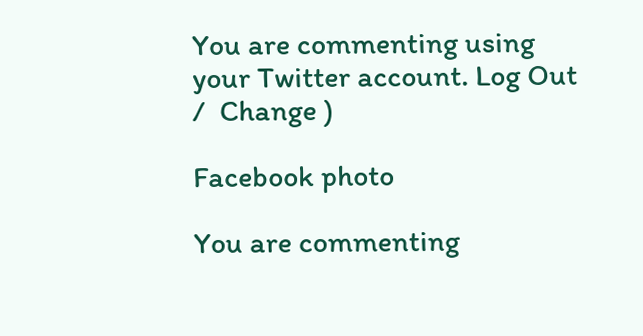You are commenting using your Twitter account. Log Out /  Change )

Facebook photo

You are commenting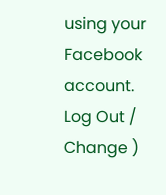using your Facebook account. Log Out /  Change )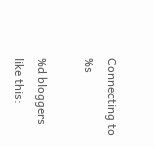Connecting to %s

%d bloggers like this: